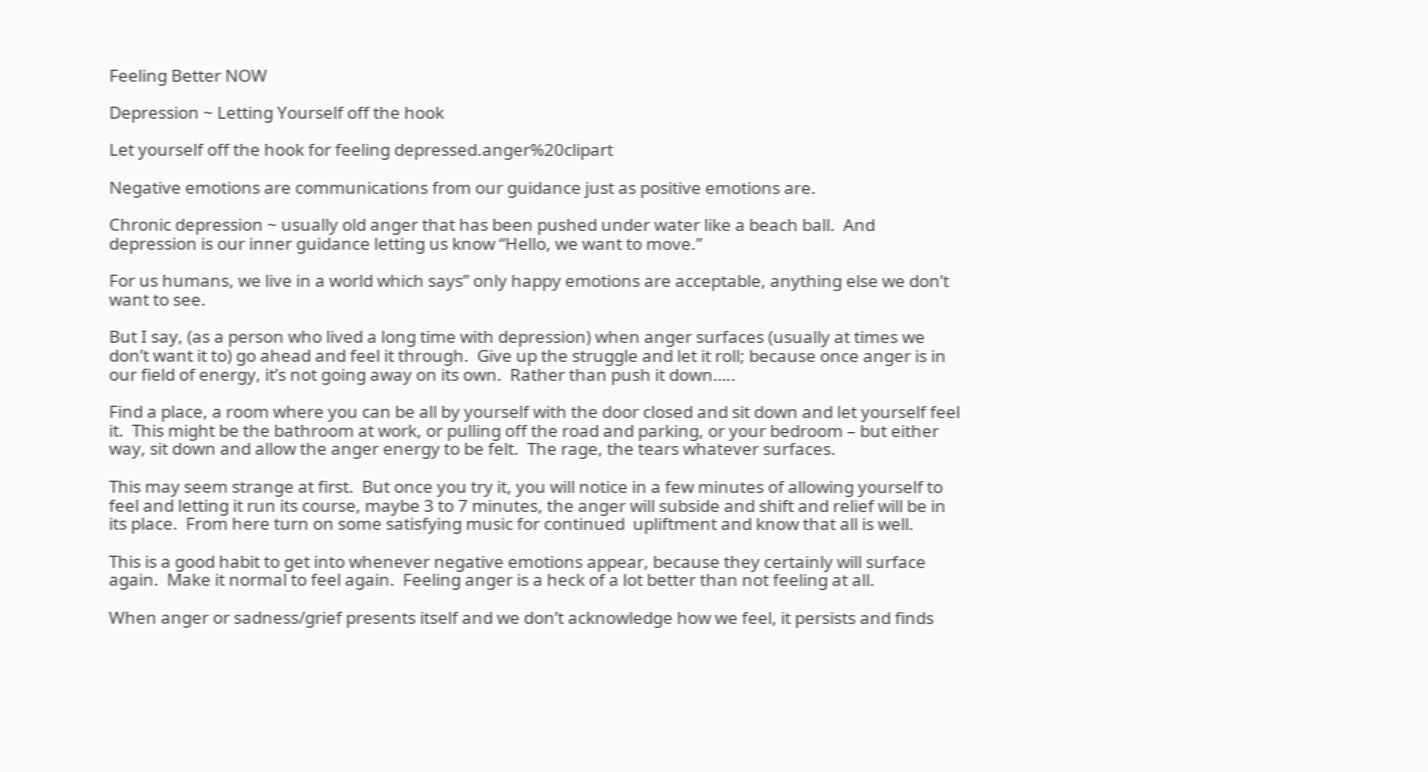Feeling Better NOW

Depression ~ Letting Yourself off the hook

Let yourself off the hook for feeling depressed.anger%20clipart

Negative emotions are communications from our guidance just as positive emotions are.

Chronic depression ~ usually old anger that has been pushed under water like a beach ball.  And depression is our inner guidance letting us know “Hello, we want to move.”

For us humans, we live in a world which says” only happy emotions are acceptable, anything else we don’t want to see.

But I say, (as a person who lived a long time with depression) when anger surfaces (usually at times we don’t want it to) go ahead and feel it through.  Give up the struggle and let it roll; because once anger is in our field of energy, it’s not going away on its own.  Rather than push it down…..

Find a place, a room where you can be all by yourself with the door closed and sit down and let yourself feel it.  This might be the bathroom at work, or pulling off the road and parking, or your bedroom – but either way, sit down and allow the anger energy to be felt.  The rage, the tears whatever surfaces.

This may seem strange at first.  But once you try it, you will notice in a few minutes of allowing yourself to feel and letting it run its course, maybe 3 to 7 minutes, the anger will subside and shift and relief will be in its place.  From here turn on some satisfying music for continued  upliftment and know that all is well.

This is a good habit to get into whenever negative emotions appear, because they certainly will surface again.  Make it normal to feel again.  Feeling anger is a heck of a lot better than not feeling at all.

When anger or sadness/grief presents itself and we don’t acknowledge how we feel, it persists and finds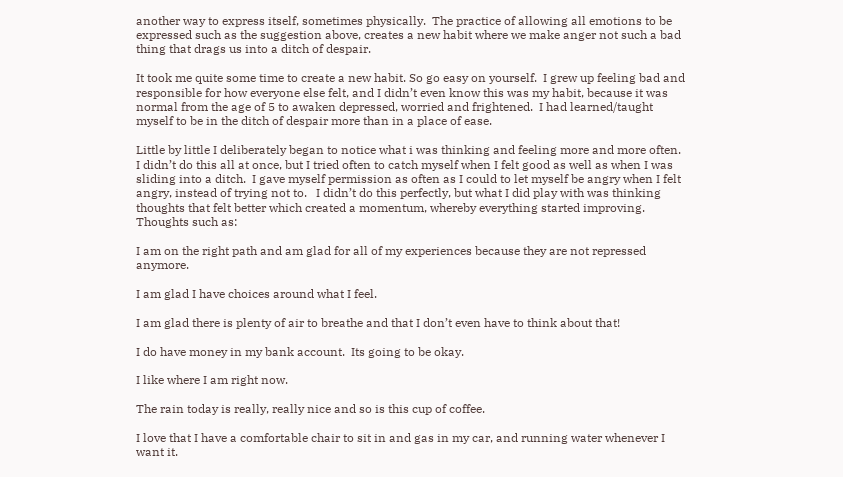another way to express itself, sometimes physically.  The practice of allowing all emotions to be expressed such as the suggestion above, creates a new habit where we make anger not such a bad thing that drags us into a ditch of despair.

It took me quite some time to create a new habit. So go easy on yourself.  I grew up feeling bad and responsible for how everyone else felt, and I didn’t even know this was my habit, because it was normal from the age of 5 to awaken depressed, worried and frightened.  I had learned/taught myself to be in the ditch of despair more than in a place of ease.

Little by little I deliberately began to notice what i was thinking and feeling more and more often.  I didn’t do this all at once, but I tried often to catch myself when I felt good as well as when I was sliding into a ditch.  I gave myself permission as often as I could to let myself be angry when I felt angry, instead of trying not to.   I didn’t do this perfectly, but what I did play with was thinking thoughts that felt better which created a momentum, whereby everything started improving.  Thoughts such as:

I am on the right path and am glad for all of my experiences because they are not repressed anymore.

I am glad I have choices around what I feel.

I am glad there is plenty of air to breathe and that I don’t even have to think about that!

I do have money in my bank account.  Its going to be okay.

I like where I am right now.

The rain today is really, really nice and so is this cup of coffee.

I love that I have a comfortable chair to sit in and gas in my car, and running water whenever I want it.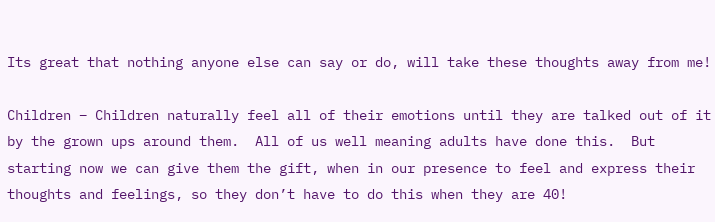Its great that nothing anyone else can say or do, will take these thoughts away from me!

Children – Children naturally feel all of their emotions until they are talked out of it by the grown ups around them.  All of us well meaning adults have done this.  But starting now we can give them the gift, when in our presence to feel and express their thoughts and feelings, so they don’t have to do this when they are 40!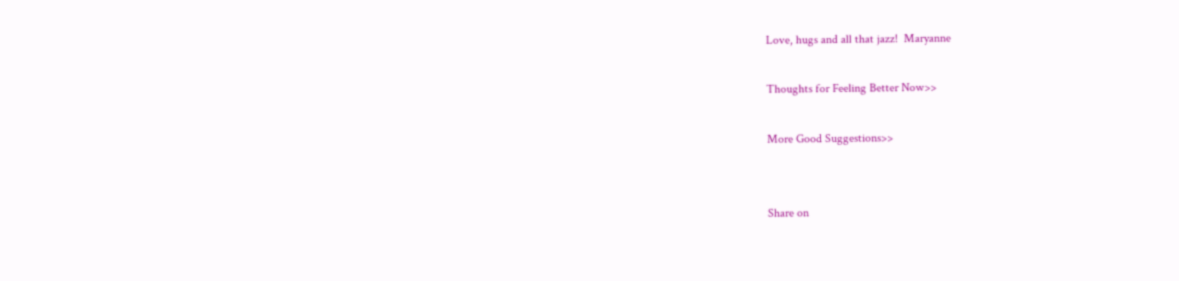Love, hugs and all that jazz!  Maryanne

Thoughts for Feeling Better Now>>

More Good Suggestions>>


Share on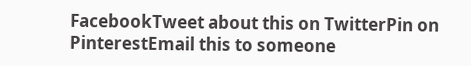FacebookTweet about this on TwitterPin on PinterestEmail this to someone